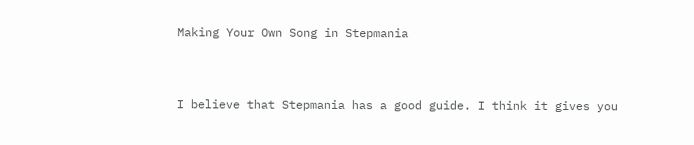Making Your Own Song in Stepmania


I believe that Stepmania has a good guide. I think it gives you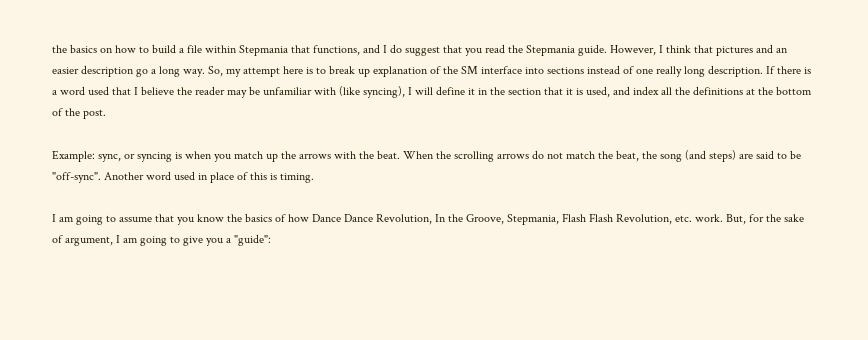the basics on how to build a file within Stepmania that functions, and I do suggest that you read the Stepmania guide. However, I think that pictures and an easier description go a long way. So, my attempt here is to break up explanation of the SM interface into sections instead of one really long description. If there is a word used that I believe the reader may be unfamiliar with (like syncing), I will define it in the section that it is used, and index all the definitions at the bottom of the post.

Example: sync, or syncing is when you match up the arrows with the beat. When the scrolling arrows do not match the beat, the song (and steps) are said to be "off-sync". Another word used in place of this is timing.

I am going to assume that you know the basics of how Dance Dance Revolution, In the Groove, Stepmania, Flash Flash Revolution, etc. work. But, for the sake of argument, I am going to give you a "guide":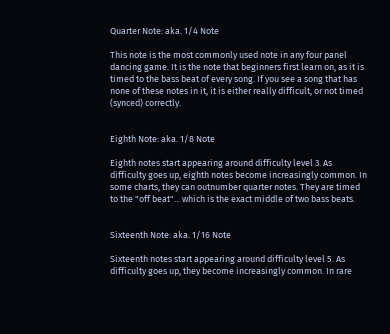Quarter Note: aka. 1/4 Note

This note is the most commonly used note in any four panel dancing game. It is the note that beginners first learn on, as it is timed to the bass beat of every song. If you see a song that has none of these notes in it, it is either really difficult, or not timed (synced) correctly.


Eighth Note: aka. 1/8 Note

Eighth notes start appearing around difficulty level 3. As difficulty goes up, eighth notes become increasingly common. In some charts, they can outnumber quarter notes. They are timed to the "off beat"... which is the exact middle of two bass beats.


Sixteenth Note: aka. 1/16 Note

Sixteenth notes start appearing around difficulty level 5. As difficulty goes up, they become increasingly common. In rare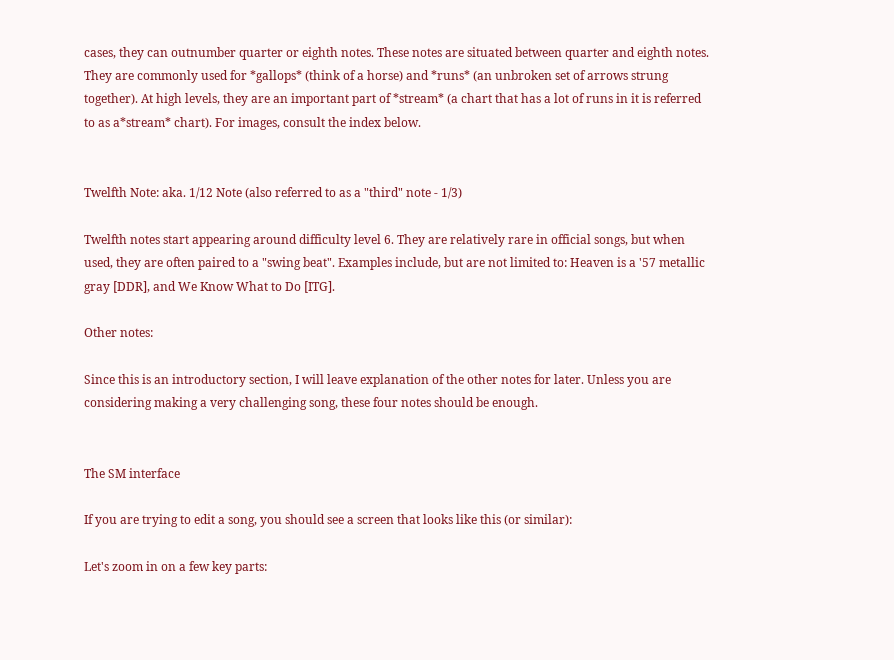cases, they can outnumber quarter or eighth notes. These notes are situated between quarter and eighth notes. They are commonly used for *gallops* (think of a horse) and *runs* (an unbroken set of arrows strung together). At high levels, they are an important part of *stream* (a chart that has a lot of runs in it is referred to as a*stream* chart). For images, consult the index below.


Twelfth Note: aka. 1/12 Note (also referred to as a "third" note - 1/3)

Twelfth notes start appearing around difficulty level 6. They are relatively rare in official songs, but when used, they are often paired to a "swing beat". Examples include, but are not limited to: Heaven is a '57 metallic gray [DDR], and We Know What to Do [ITG].

Other notes:

Since this is an introductory section, I will leave explanation of the other notes for later. Unless you are considering making a very challenging song, these four notes should be enough.


The SM interface

If you are trying to edit a song, you should see a screen that looks like this (or similar):

Let's zoom in on a few key parts: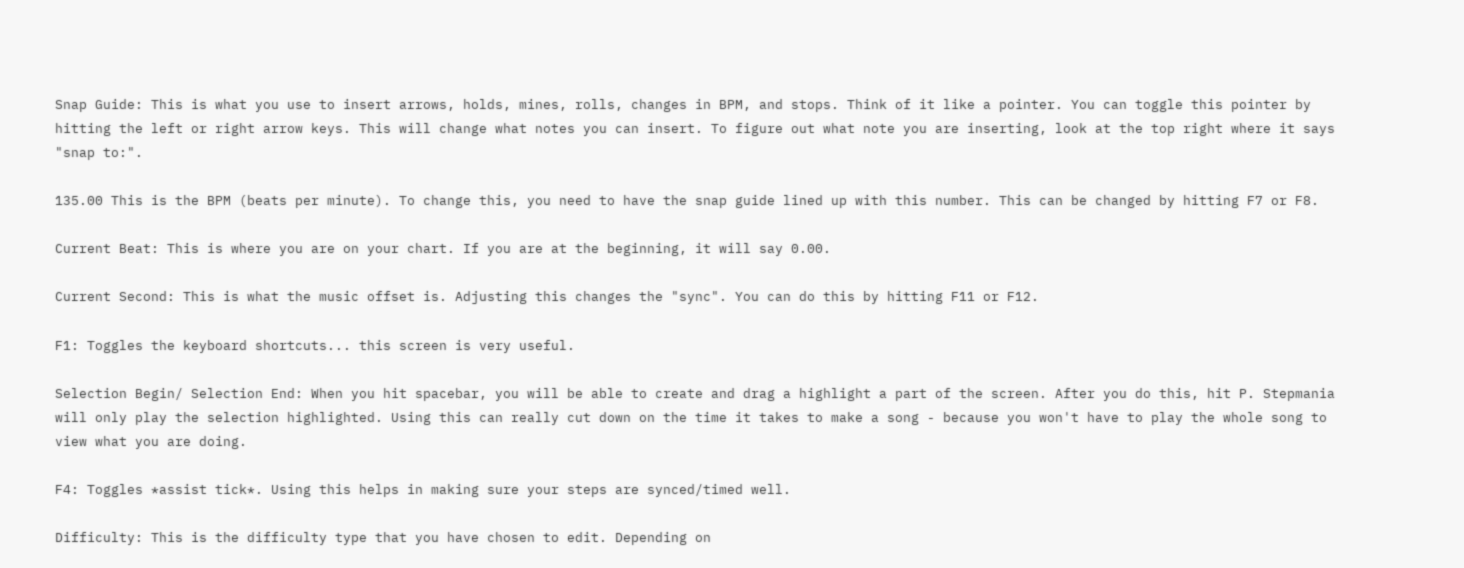Snap Guide: This is what you use to insert arrows, holds, mines, rolls, changes in BPM, and stops. Think of it like a pointer. You can toggle this pointer by hitting the left or right arrow keys. This will change what notes you can insert. To figure out what note you are inserting, look at the top right where it says "snap to:".

135.00 This is the BPM (beats per minute). To change this, you need to have the snap guide lined up with this number. This can be changed by hitting F7 or F8.

Current Beat: This is where you are on your chart. If you are at the beginning, it will say 0.00.

Current Second: This is what the music offset is. Adjusting this changes the "sync". You can do this by hitting F11 or F12.

F1: Toggles the keyboard shortcuts... this screen is very useful.

Selection Begin/ Selection End: When you hit spacebar, you will be able to create and drag a highlight a part of the screen. After you do this, hit P. Stepmania will only play the selection highlighted. Using this can really cut down on the time it takes to make a song - because you won't have to play the whole song to view what you are doing.

F4: Toggles *assist tick*. Using this helps in making sure your steps are synced/timed well.

Difficulty: This is the difficulty type that you have chosen to edit. Depending on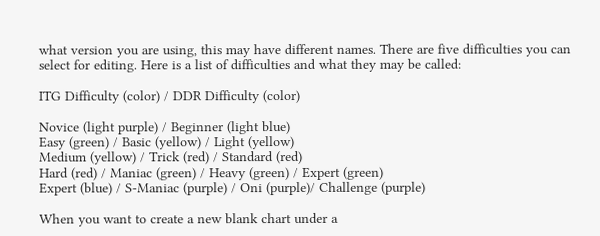what version you are using, this may have different names. There are five difficulties you can select for editing. Here is a list of difficulties and what they may be called:

ITG Difficulty (color) / DDR Difficulty (color)

Novice (light purple) / Beginner (light blue)
Easy (green) / Basic (yellow) / Light (yellow)
Medium (yellow) / Trick (red) / Standard (red)
Hard (red) / Maniac (green) / Heavy (green) / Expert (green)
Expert (blue) / S-Maniac (purple) / Oni (purple)/ Challenge (purple)

When you want to create a new blank chart under a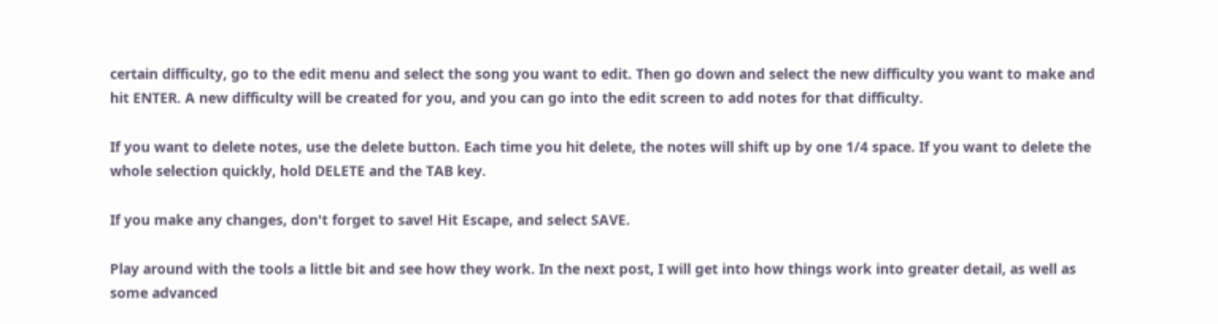certain difficulty, go to the edit menu and select the song you want to edit. Then go down and select the new difficulty you want to make and hit ENTER. A new difficulty will be created for you, and you can go into the edit screen to add notes for that difficulty.

If you want to delete notes, use the delete button. Each time you hit delete, the notes will shift up by one 1/4 space. If you want to delete the whole selection quickly, hold DELETE and the TAB key.

If you make any changes, don't forget to save! Hit Escape, and select SAVE.

Play around with the tools a little bit and see how they work. In the next post, I will get into how things work into greater detail, as well as some advanced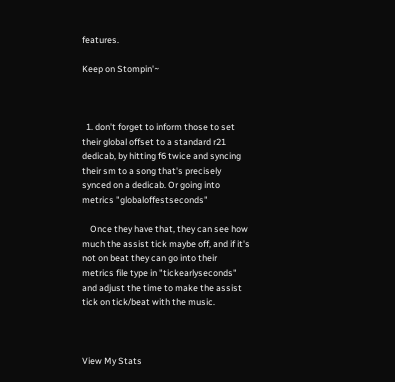features.

Keep on Stompin'~



  1. don't forget to inform those to set their global offset to a standard r21 dedicab, by hitting f6 twice and syncing their sm to a song that's precisely synced on a dedicab. Or going into metrics "globaloffestseconds"

    Once they have that, they can see how much the assist tick maybe off, and if it's not on beat they can go into their metrics file type in "tickearlyseconds" and adjust the time to make the assist tick on tick/beat with the music.



View My Stats